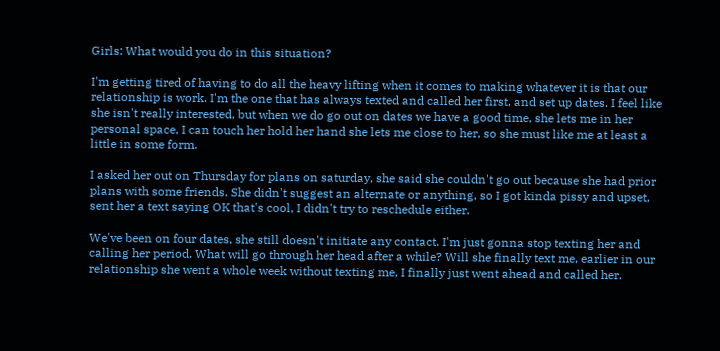Girls: What would you do in this situation?

I'm getting tired of having to do all the heavy lifting when it comes to making whatever it is that our relationship is work. I'm the one that has always texted and called her first, and set up dates. I feel like she isn't really interested, but when we do go out on dates we have a good time, she lets me in her personal space, I can touch her hold her hand she lets me close to her, so she must like me at least a little in some form.

I asked her out on Thursday for plans on saturday, she said she couldn't go out because she had prior plans with some friends. She didn't suggest an alternate or anything, so I got kinda pissy and upset, sent her a text saying OK that's cool, I didn't try to reschedule either.

We've been on four dates, she still doesn't initiate any contact. I'm just gonna stop texting her and calling her period. What will go through her head after a while? Will she finally text me, earlier in our relationship she went a whole week without texting me, I finally just went ahead and called her.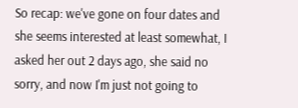So recap: we've gone on four dates and she seems interested at least somewhat, I asked her out 2 days ago, she said no sorry, and now I'm just not going to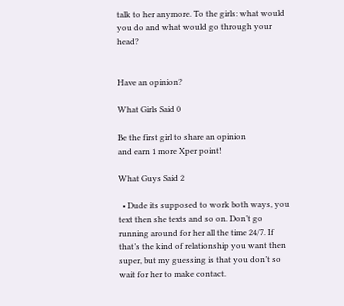talk to her anymore. To the girls: what would you do and what would go through your head?


Have an opinion?

What Girls Said 0

Be the first girl to share an opinion
and earn 1 more Xper point!

What Guys Said 2

  • Dude its supposed to work both ways, you text then she texts and so on. Don’t go running around for her all the time 24/7. If that’s the kind of relationship you want then super, but my guessing is that you don’t so wait for her to make contact.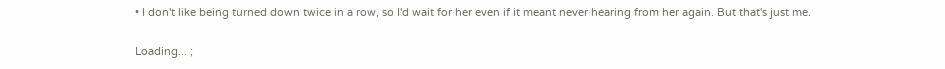• I don't like being turned down twice in a row, so I'd wait for her even if it meant never hearing from her again. But that's just me.

Loading... ;